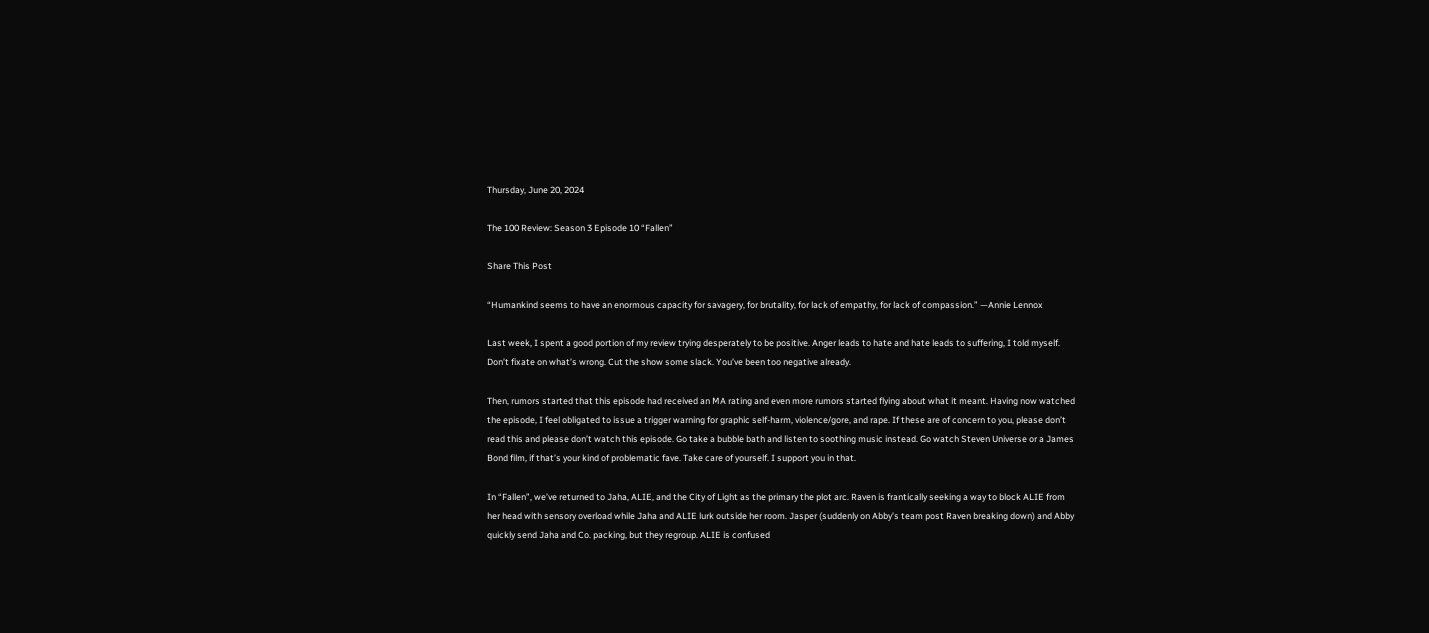Thursday, June 20, 2024

The 100 Review: Season 3 Episode 10 “Fallen”

Share This Post

“Humankind seems to have an enormous capacity for savagery, for brutality, for lack of empathy, for lack of compassion.” —Annie Lennox

Last week, I spent a good portion of my review trying desperately to be positive. Anger leads to hate and hate leads to suffering, I told myself. Don’t fixate on what’s wrong. Cut the show some slack. You’ve been too negative already.

Then, rumors started that this episode had received an MA rating and even more rumors started flying about what it meant. Having now watched the episode, I feel obligated to issue a trigger warning for graphic self-harm, violence/gore, and rape. If these are of concern to you, please don’t read this and please don’t watch this episode. Go take a bubble bath and listen to soothing music instead. Go watch Steven Universe or a James Bond film, if that’s your kind of problematic fave. Take care of yourself. I support you in that.

In “Fallen”, we’ve returned to Jaha, ALIE, and the City of Light as the primary the plot arc. Raven is frantically seeking a way to block ALIE from her head with sensory overload while Jaha and ALIE lurk outside her room. Jasper (suddenly on Abby’s team post Raven breaking down) and Abby quickly send Jaha and Co. packing, but they regroup. ALIE is confused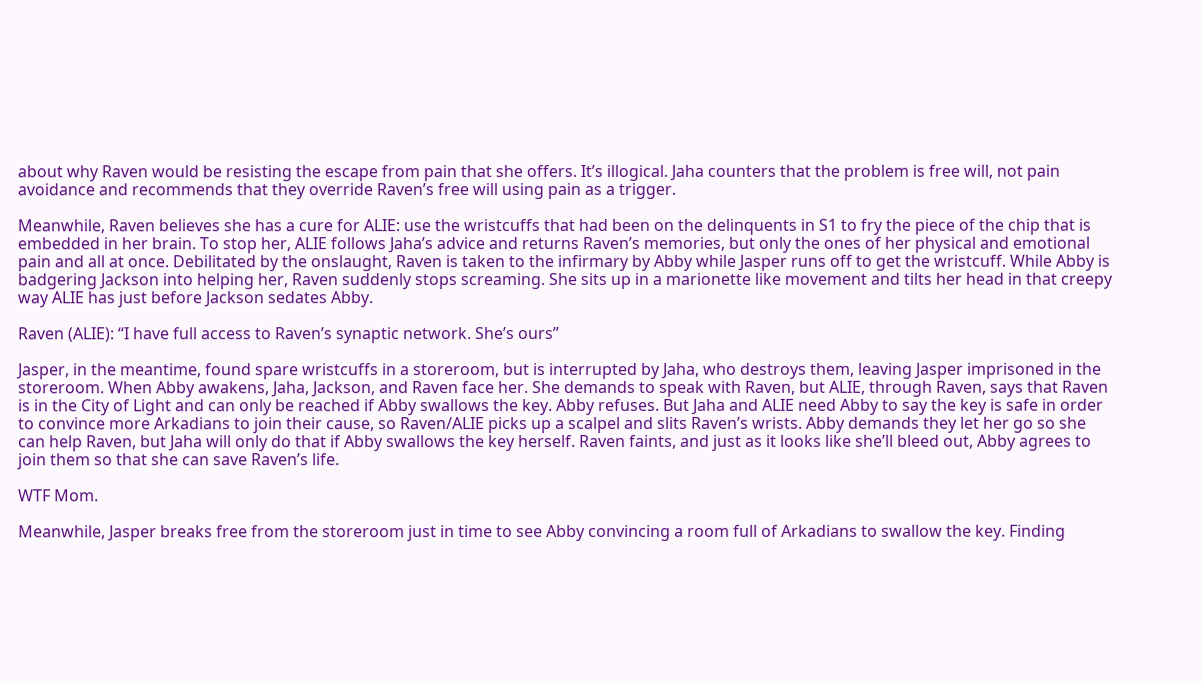about why Raven would be resisting the escape from pain that she offers. It’s illogical. Jaha counters that the problem is free will, not pain avoidance and recommends that they override Raven’s free will using pain as a trigger.

Meanwhile, Raven believes she has a cure for ALIE: use the wristcuffs that had been on the delinquents in S1 to fry the piece of the chip that is embedded in her brain. To stop her, ALIE follows Jaha’s advice and returns Raven’s memories, but only the ones of her physical and emotional pain and all at once. Debilitated by the onslaught, Raven is taken to the infirmary by Abby while Jasper runs off to get the wristcuff. While Abby is badgering Jackson into helping her, Raven suddenly stops screaming. She sits up in a marionette like movement and tilts her head in that creepy way ALIE has just before Jackson sedates Abby.

Raven (ALIE): “I have full access to Raven’s synaptic network. She’s ours”

Jasper, in the meantime, found spare wristcuffs in a storeroom, but is interrupted by Jaha, who destroys them, leaving Jasper imprisoned in the storeroom. When Abby awakens, Jaha, Jackson, and Raven face her. She demands to speak with Raven, but ALIE, through Raven, says that Raven is in the City of Light and can only be reached if Abby swallows the key. Abby refuses. But Jaha and ALIE need Abby to say the key is safe in order to convince more Arkadians to join their cause, so Raven/ALIE picks up a scalpel and slits Raven’s wrists. Abby demands they let her go so she can help Raven, but Jaha will only do that if Abby swallows the key herself. Raven faints, and just as it looks like she’ll bleed out, Abby agrees to join them so that she can save Raven’s life.

WTF Mom.

Meanwhile, Jasper breaks free from the storeroom just in time to see Abby convincing a room full of Arkadians to swallow the key. Finding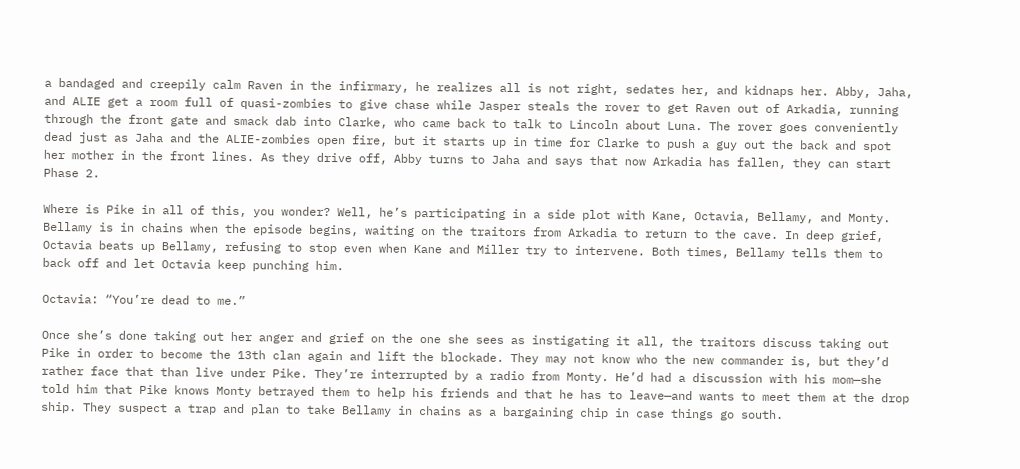a bandaged and creepily calm Raven in the infirmary, he realizes all is not right, sedates her, and kidnaps her. Abby, Jaha, and ALIE get a room full of quasi-zombies to give chase while Jasper steals the rover to get Raven out of Arkadia, running through the front gate and smack dab into Clarke, who came back to talk to Lincoln about Luna. The rover goes conveniently dead just as Jaha and the ALIE-zombies open fire, but it starts up in time for Clarke to push a guy out the back and spot her mother in the front lines. As they drive off, Abby turns to Jaha and says that now Arkadia has fallen, they can start Phase 2.

Where is Pike in all of this, you wonder? Well, he’s participating in a side plot with Kane, Octavia, Bellamy, and Monty. Bellamy is in chains when the episode begins, waiting on the traitors from Arkadia to return to the cave. In deep grief, Octavia beats up Bellamy, refusing to stop even when Kane and Miller try to intervene. Both times, Bellamy tells them to back off and let Octavia keep punching him.

Octavia: “You’re dead to me.”

Once she’s done taking out her anger and grief on the one she sees as instigating it all, the traitors discuss taking out Pike in order to become the 13th clan again and lift the blockade. They may not know who the new commander is, but they’d rather face that than live under Pike. They’re interrupted by a radio from Monty. He’d had a discussion with his mom—she told him that Pike knows Monty betrayed them to help his friends and that he has to leave—and wants to meet them at the drop ship. They suspect a trap and plan to take Bellamy in chains as a bargaining chip in case things go south.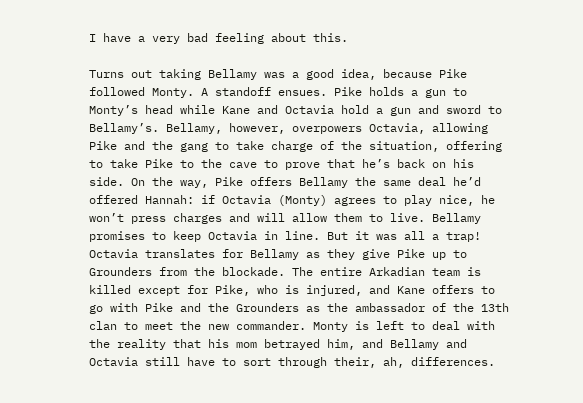I have a very bad feeling about this.

Turns out taking Bellamy was a good idea, because Pike followed Monty. A standoff ensues. Pike holds a gun to Monty’s head while Kane and Octavia hold a gun and sword to Bellamy’s. Bellamy, however, overpowers Octavia, allowing Pike and the gang to take charge of the situation, offering to take Pike to the cave to prove that he’s back on his side. On the way, Pike offers Bellamy the same deal he’d offered Hannah: if Octavia (Monty) agrees to play nice, he won’t press charges and will allow them to live. Bellamy promises to keep Octavia in line. But it was all a trap! Octavia translates for Bellamy as they give Pike up to Grounders from the blockade. The entire Arkadian team is killed except for Pike, who is injured, and Kane offers to go with Pike and the Grounders as the ambassador of the 13th clan to meet the new commander. Monty is left to deal with the reality that his mom betrayed him, and Bellamy and Octavia still have to sort through their, ah, differences.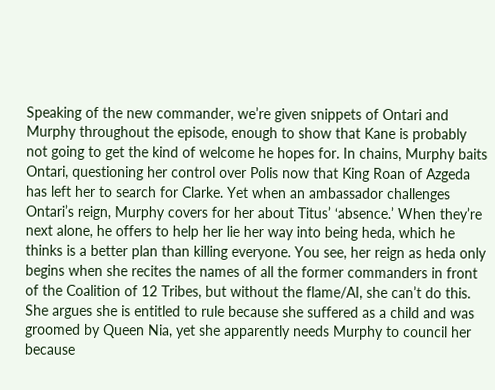Speaking of the new commander, we’re given snippets of Ontari and Murphy throughout the episode, enough to show that Kane is probably not going to get the kind of welcome he hopes for. In chains, Murphy baits Ontari, questioning her control over Polis now that King Roan of Azgeda has left her to search for Clarke. Yet when an ambassador challenges Ontari’s reign, Murphy covers for her about Titus’ ‘absence.’ When they’re next alone, he offers to help her lie her way into being heda, which he thinks is a better plan than killing everyone. You see, her reign as heda only begins when she recites the names of all the former commanders in front of the Coalition of 12 Tribes, but without the flame/AI, she can’t do this. She argues she is entitled to rule because she suffered as a child and was groomed by Queen Nia, yet she apparently needs Murphy to council her because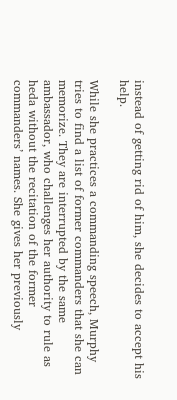instead of getting rid of him, she decides to accept his help.

While she practices a commanding speech, Murphy tries to find a list of former commanders that she can memorize. They are interrupted by the same ambassador, who challenges her authority to rule as heda without the recitation of the former commanders’ names. She gives her previously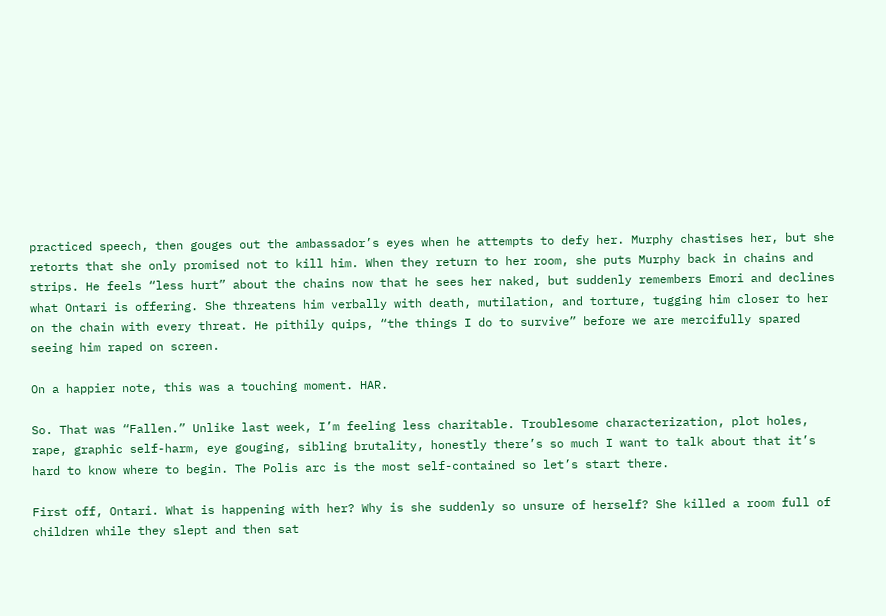practiced speech, then gouges out the ambassador’s eyes when he attempts to defy her. Murphy chastises her, but she retorts that she only promised not to kill him. When they return to her room, she puts Murphy back in chains and strips. He feels “less hurt” about the chains now that he sees her naked, but suddenly remembers Emori and declines what Ontari is offering. She threatens him verbally with death, mutilation, and torture, tugging him closer to her on the chain with every threat. He pithily quips, “the things I do to survive” before we are mercifully spared seeing him raped on screen.

On a happier note, this was a touching moment. HAR.

So. That was “Fallen.” Unlike last week, I’m feeling less charitable. Troublesome characterization, plot holes, rape, graphic self-harm, eye gouging, sibling brutality, honestly there’s so much I want to talk about that it’s hard to know where to begin. The Polis arc is the most self-contained so let’s start there.

First off, Ontari. What is happening with her? Why is she suddenly so unsure of herself? She killed a room full of children while they slept and then sat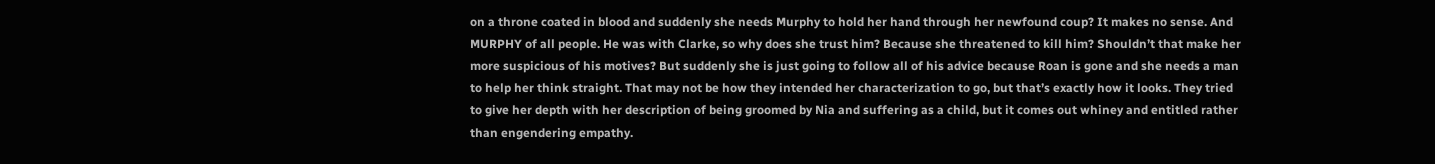on a throne coated in blood and suddenly she needs Murphy to hold her hand through her newfound coup? It makes no sense. And MURPHY of all people. He was with Clarke, so why does she trust him? Because she threatened to kill him? Shouldn’t that make her more suspicious of his motives? But suddenly she is just going to follow all of his advice because Roan is gone and she needs a man to help her think straight. That may not be how they intended her characterization to go, but that’s exactly how it looks. They tried to give her depth with her description of being groomed by Nia and suffering as a child, but it comes out whiney and entitled rather than engendering empathy.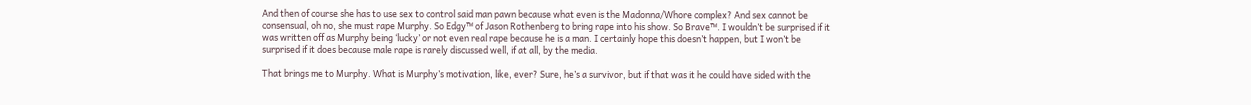And then of course she has to use sex to control said man pawn because what even is the Madonna/Whore complex? And sex cannot be consensual, oh no, she must rape Murphy. So Edgy™ of Jason Rothenberg to bring rape into his show. So Brave™. I wouldn’t be surprised if it was written off as Murphy being ‘lucky’ or not even real rape because he is a man. I certainly hope this doesn’t happen, but I won’t be surprised if it does because male rape is rarely discussed well, if at all, by the media.

That brings me to Murphy. What is Murphy’s motivation, like, ever? Sure, he’s a survivor, but if that was it he could have sided with the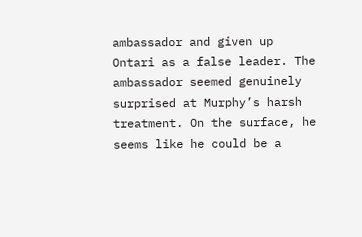ambassador and given up Ontari as a false leader. The ambassador seemed genuinely surprised at Murphy’s harsh treatment. On the surface, he seems like he could be a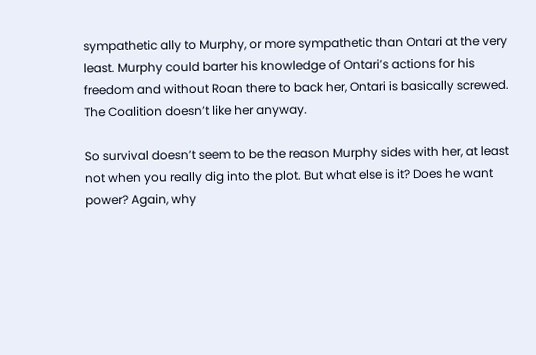sympathetic ally to Murphy, or more sympathetic than Ontari at the very least. Murphy could barter his knowledge of Ontari’s actions for his freedom and without Roan there to back her, Ontari is basically screwed. The Coalition doesn’t like her anyway.

So survival doesn’t seem to be the reason Murphy sides with her, at least not when you really dig into the plot. But what else is it? Does he want power? Again, why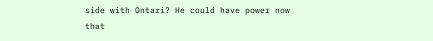side with Ontari? He could have power now that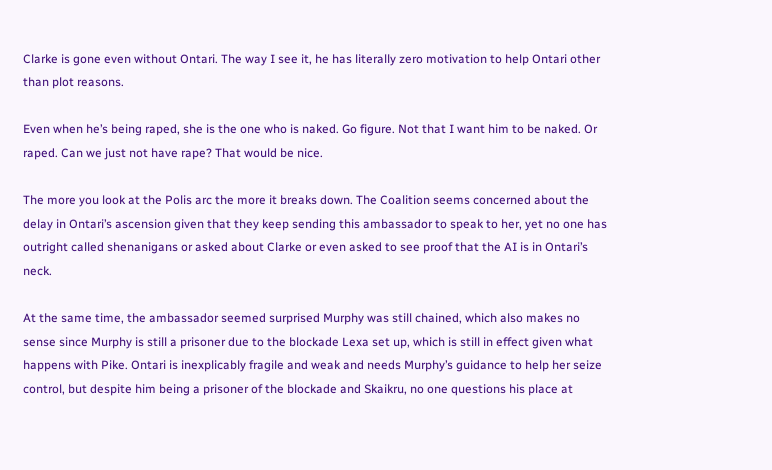Clarke is gone even without Ontari. The way I see it, he has literally zero motivation to help Ontari other than plot reasons.

Even when he’s being raped, she is the one who is naked. Go figure. Not that I want him to be naked. Or raped. Can we just not have rape? That would be nice.

The more you look at the Polis arc the more it breaks down. The Coalition seems concerned about the delay in Ontari’s ascension given that they keep sending this ambassador to speak to her, yet no one has outright called shenanigans or asked about Clarke or even asked to see proof that the AI is in Ontari’s neck.

At the same time, the ambassador seemed surprised Murphy was still chained, which also makes no sense since Murphy is still a prisoner due to the blockade Lexa set up, which is still in effect given what happens with Pike. Ontari is inexplicably fragile and weak and needs Murphy’s guidance to help her seize control, but despite him being a prisoner of the blockade and Skaikru, no one questions his place at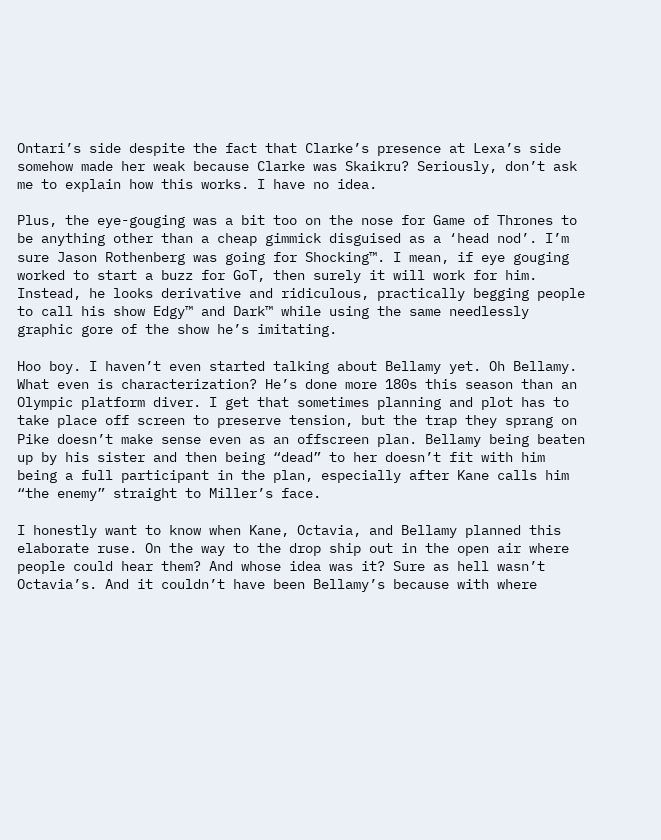Ontari’s side despite the fact that Clarke’s presence at Lexa’s side somehow made her weak because Clarke was Skaikru? Seriously, don’t ask me to explain how this works. I have no idea.

Plus, the eye-gouging was a bit too on the nose for Game of Thrones to be anything other than a cheap gimmick disguised as a ‘head nod’. I’m sure Jason Rothenberg was going for Shocking™. I mean, if eye gouging worked to start a buzz for GoT, then surely it will work for him. Instead, he looks derivative and ridiculous, practically begging people to call his show Edgy™ and Dark™ while using the same needlessly graphic gore of the show he’s imitating.

Hoo boy. I haven’t even started talking about Bellamy yet. Oh Bellamy. What even is characterization? He’s done more 180s this season than an Olympic platform diver. I get that sometimes planning and plot has to take place off screen to preserve tension, but the trap they sprang on Pike doesn’t make sense even as an offscreen plan. Bellamy being beaten up by his sister and then being “dead” to her doesn’t fit with him being a full participant in the plan, especially after Kane calls him “the enemy” straight to Miller’s face.

I honestly want to know when Kane, Octavia, and Bellamy planned this elaborate ruse. On the way to the drop ship out in the open air where people could hear them? And whose idea was it? Sure as hell wasn’t Octavia’s. And it couldn’t have been Bellamy’s because with where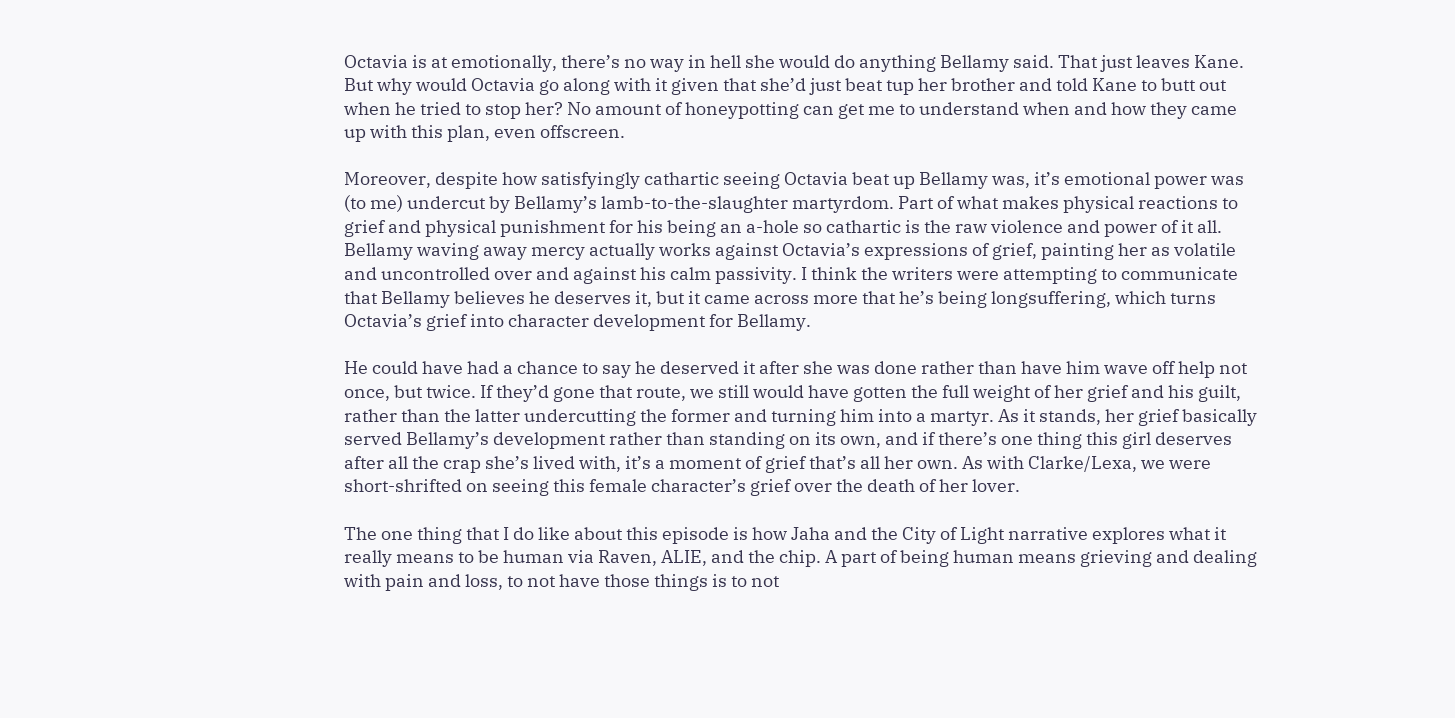Octavia is at emotionally, there’s no way in hell she would do anything Bellamy said. That just leaves Kane. But why would Octavia go along with it given that she’d just beat tup her brother and told Kane to butt out when he tried to stop her? No amount of honeypotting can get me to understand when and how they came up with this plan, even offscreen.

Moreover, despite how satisfyingly cathartic seeing Octavia beat up Bellamy was, it’s emotional power was (to me) undercut by Bellamy’s lamb-to-the-slaughter martyrdom. Part of what makes physical reactions to grief and physical punishment for his being an a-hole so cathartic is the raw violence and power of it all. Bellamy waving away mercy actually works against Octavia’s expressions of grief, painting her as volatile and uncontrolled over and against his calm passivity. I think the writers were attempting to communicate that Bellamy believes he deserves it, but it came across more that he’s being longsuffering, which turns Octavia’s grief into character development for Bellamy.

He could have had a chance to say he deserved it after she was done rather than have him wave off help not once, but twice. If they’d gone that route, we still would have gotten the full weight of her grief and his guilt, rather than the latter undercutting the former and turning him into a martyr. As it stands, her grief basically served Bellamy’s development rather than standing on its own, and if there’s one thing this girl deserves after all the crap she’s lived with, it’s a moment of grief that’s all her own. As with Clarke/Lexa, we were short-shrifted on seeing this female character’s grief over the death of her lover.

The one thing that I do like about this episode is how Jaha and the City of Light narrative explores what it really means to be human via Raven, ALIE, and the chip. A part of being human means grieving and dealing with pain and loss, to not have those things is to not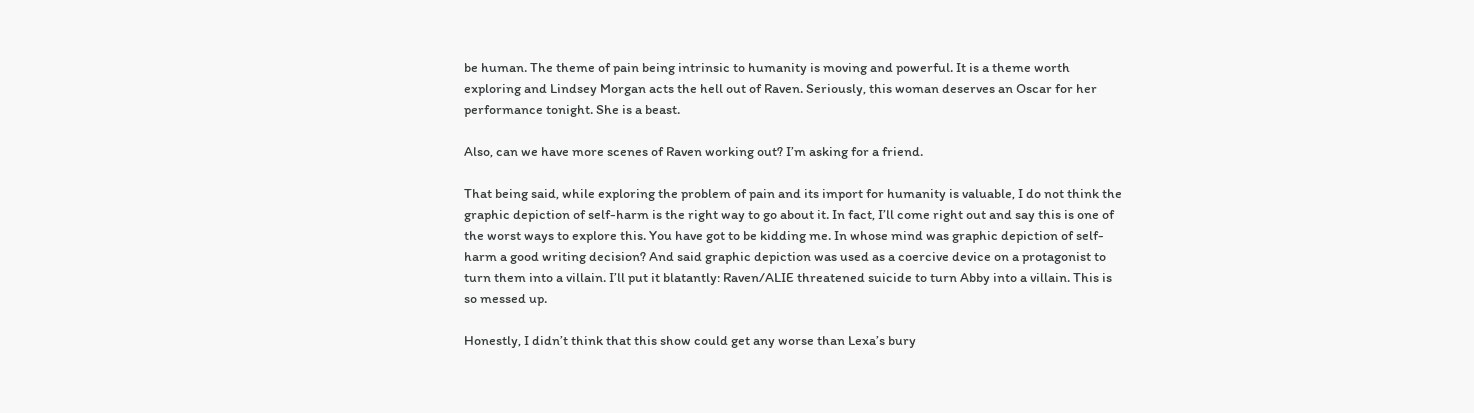be human. The theme of pain being intrinsic to humanity is moving and powerful. It is a theme worth exploring and Lindsey Morgan acts the hell out of Raven. Seriously, this woman deserves an Oscar for her performance tonight. She is a beast.

Also, can we have more scenes of Raven working out? I’m asking for a friend.

That being said, while exploring the problem of pain and its import for humanity is valuable, I do not think the graphic depiction of self-harm is the right way to go about it. In fact, I’ll come right out and say this is one of the worst ways to explore this. You have got to be kidding me. In whose mind was graphic depiction of self-harm a good writing decision? And said graphic depiction was used as a coercive device on a protagonist to turn them into a villain. I’ll put it blatantly: Raven/ALIE threatened suicide to turn Abby into a villain. This is so messed up.

Honestly, I didn’t think that this show could get any worse than Lexa’s bury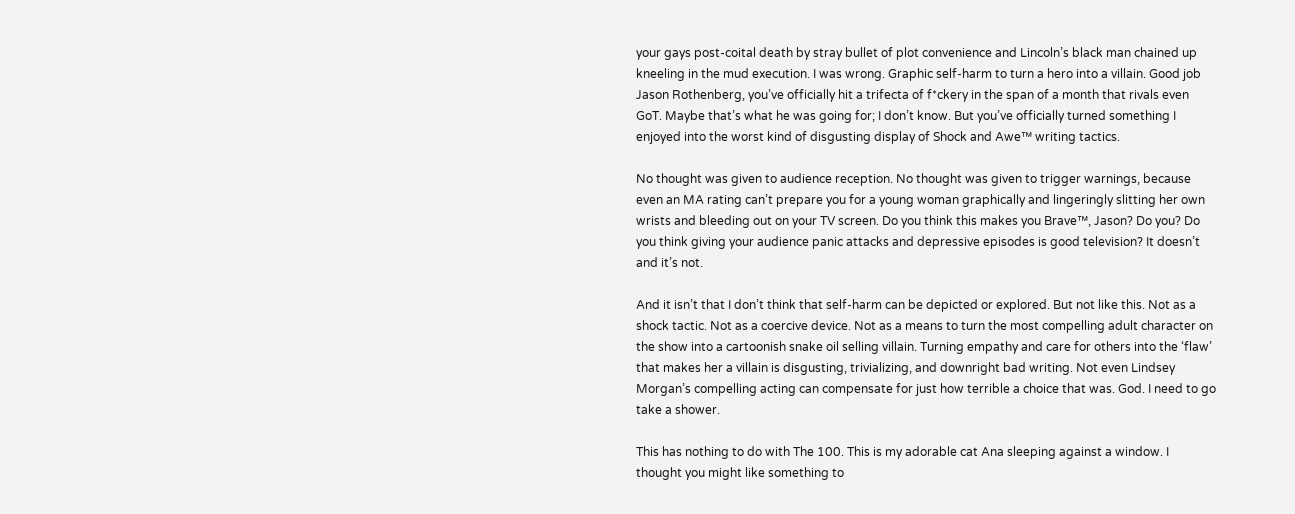your gays post-coital death by stray bullet of plot convenience and Lincoln’s black man chained up kneeling in the mud execution. I was wrong. Graphic self-harm to turn a hero into a villain. Good job Jason Rothenberg, you’ve officially hit a trifecta of f*ckery in the span of a month that rivals even GoT. Maybe that’s what he was going for; I don’t know. But you’ve officially turned something I enjoyed into the worst kind of disgusting display of Shock and Awe™ writing tactics.

No thought was given to audience reception. No thought was given to trigger warnings, because even an MA rating can’t prepare you for a young woman graphically and lingeringly slitting her own wrists and bleeding out on your TV screen. Do you think this makes you Brave™, Jason? Do you? Do you think giving your audience panic attacks and depressive episodes is good television? It doesn’t and it’s not.

And it isn’t that I don’t think that self-harm can be depicted or explored. But not like this. Not as a shock tactic. Not as a coercive device. Not as a means to turn the most compelling adult character on the show into a cartoonish snake oil selling villain. Turning empathy and care for others into the ‘flaw’ that makes her a villain is disgusting, trivializing, and downright bad writing. Not even Lindsey Morgan’s compelling acting can compensate for just how terrible a choice that was. God. I need to go take a shower.

This has nothing to do with The 100. This is my adorable cat Ana sleeping against a window. I thought you might like something to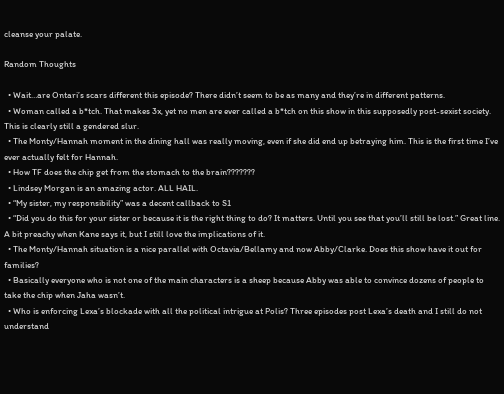cleanse your palate.

Random Thoughts

  • Wait…are Ontari’s scars different this episode? There didn’t seem to be as many and they’re in different patterns.
  • Woman called a b*tch. That makes 3x, yet no men are ever called a b*tch on this show in this supposedly post-sexist society. This is clearly still a gendered slur.
  • The Monty/Hannah moment in the dining hall was really moving, even if she did end up betraying him. This is the first time I’ve ever actually felt for Hannah.
  • How TF does the chip get from the stomach to the brain???????
  • Lindsey Morgan is an amazing actor. ALL HAIL.
  • “My sister, my responsibility” was a decent callback to S1
  • “Did you do this for your sister or because it is the right thing to do? It matters. Until you see that you’ll still be lost.” Great line. A bit preachy when Kane says it, but I still love the implications of it.
  • The Monty/Hannah situation is a nice parallel with Octavia/Bellamy and now Abby/Clarke. Does this show have it out for families?
  • Basically everyone who is not one of the main characters is a sheep because Abby was able to convince dozens of people to take the chip when Jaha wasn’t.
  • Who is enforcing Lexa’s blockade with all the political intrigue at Polis? Three episodes post Lexa’s death and I still do not understand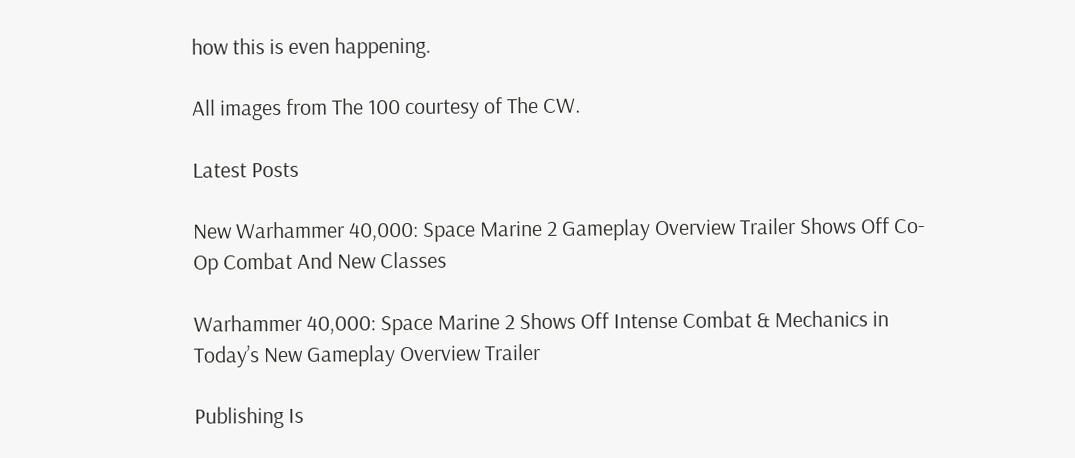how this is even happening.

All images from The 100 courtesy of The CW.

Latest Posts

New Warhammer 40,000: Space Marine 2 Gameplay Overview Trailer Shows Off Co-Op Combat And New Classes

Warhammer 40,000: Space Marine 2 Shows Off Intense Combat & Mechanics in Today’s New Gameplay Overview Trailer

Publishing Is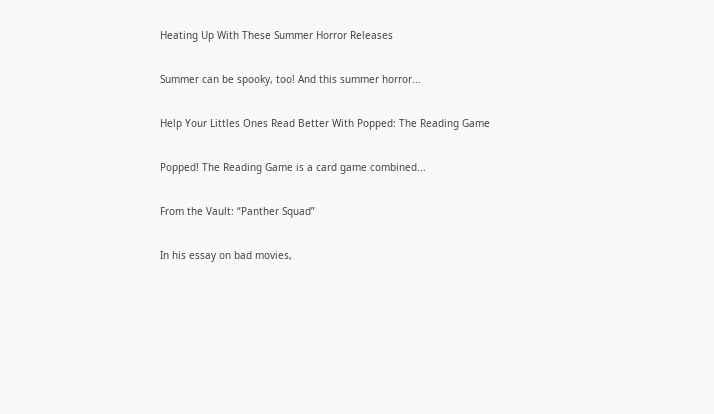Heating Up With These Summer Horror Releases

Summer can be spooky, too! And this summer horror...

Help Your Littles Ones Read Better With Popped: The Reading Game

Popped! The Reading Game is a card game combined...

From the Vault: “Panther Squad”

In his essay on bad movies,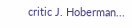critic J. Hoberman...